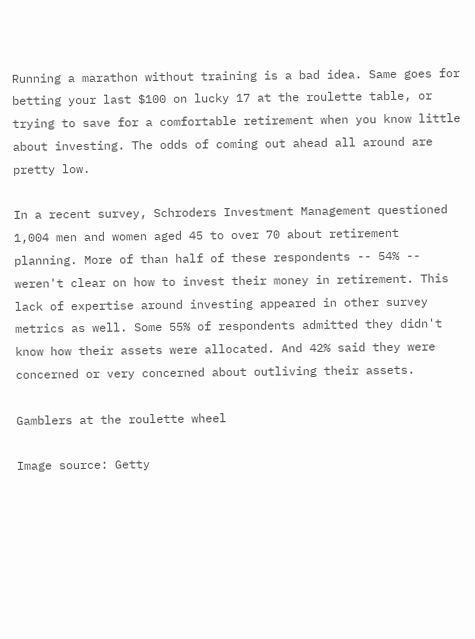Running a marathon without training is a bad idea. Same goes for betting your last $100 on lucky 17 at the roulette table, or trying to save for a comfortable retirement when you know little about investing. The odds of coming out ahead all around are pretty low.

In a recent survey, Schroders Investment Management questioned 1,004 men and women aged 45 to over 70 about retirement planning. More of than half of these respondents -- 54% -- weren't clear on how to invest their money in retirement. This lack of expertise around investing appeared in other survey metrics as well. Some 55% of respondents admitted they didn't know how their assets were allocated. And 42% said they were concerned or very concerned about outliving their assets.

Gamblers at the roulette wheel

Image source: Getty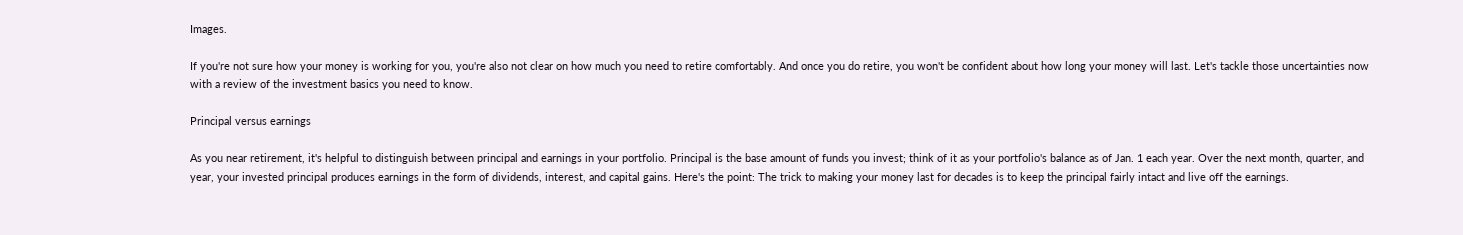Images.

If you're not sure how your money is working for you, you're also not clear on how much you need to retire comfortably. And once you do retire, you won't be confident about how long your money will last. Let's tackle those uncertainties now with a review of the investment basics you need to know.

Principal versus earnings

As you near retirement, it's helpful to distinguish between principal and earnings in your portfolio. Principal is the base amount of funds you invest; think of it as your portfolio's balance as of Jan. 1 each year. Over the next month, quarter, and year, your invested principal produces earnings in the form of dividends, interest, and capital gains. Here's the point: The trick to making your money last for decades is to keep the principal fairly intact and live off the earnings.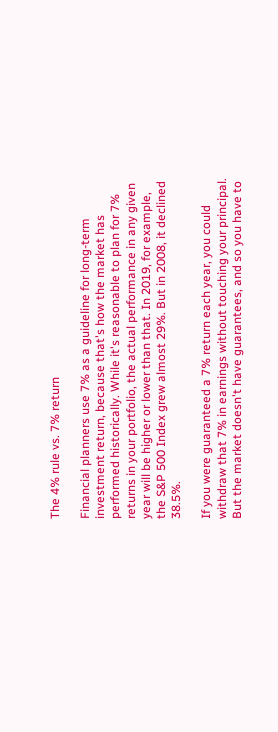The 4% rule vs. 7% return

Financial planners use 7% as a guideline for long-term investment return, because that's how the market has performed historically. While it's reasonable to plan for 7% returns in your portfolio, the actual performance in any given year will be higher or lower than that. In 2019, for example, the S&P 500 Index grew almost 29%. But in 2008, it declined 38.5%.

If you were guaranteed a 7% return each year, you could withdraw that 7% in earnings without touching your principal. But the market doesn't have guarantees, and so you have to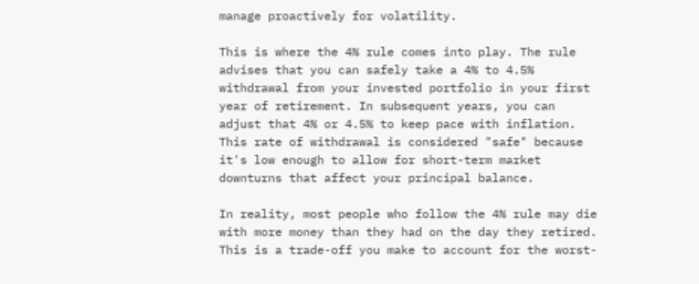manage proactively for volatility.

This is where the 4% rule comes into play. The rule advises that you can safely take a 4% to 4.5% withdrawal from your invested portfolio in your first year of retirement. In subsequent years, you can adjust that 4% or 4.5% to keep pace with inflation. This rate of withdrawal is considered "safe" because it's low enough to allow for short-term market downturns that affect your principal balance.

In reality, most people who follow the 4% rule may die with more money than they had on the day they retired. This is a trade-off you make to account for the worst-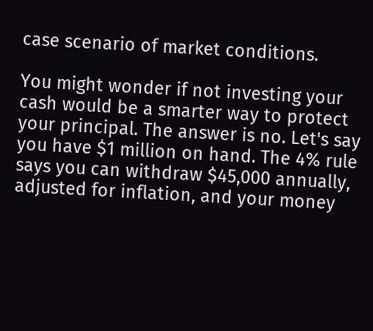case scenario of market conditions.

You might wonder if not investing your cash would be a smarter way to protect your principal. The answer is no. Let's say you have $1 million on hand. The 4% rule says you can withdraw $45,000 annually, adjusted for inflation, and your money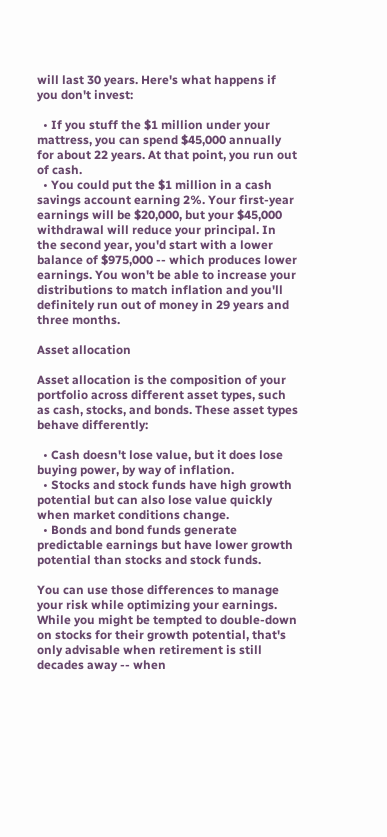will last 30 years. Here's what happens if you don't invest:

  • If you stuff the $1 million under your mattress, you can spend $45,000 annually for about 22 years. At that point, you run out of cash.
  • You could put the $1 million in a cash savings account earning 2%. Your first-year earnings will be $20,000, but your $45,000 withdrawal will reduce your principal. In the second year, you'd start with a lower balance of $975,000 -- which produces lower earnings. You won't be able to increase your distributions to match inflation and you'll definitely run out of money in 29 years and three months.

Asset allocation

Asset allocation is the composition of your portfolio across different asset types, such as cash, stocks, and bonds. These asset types behave differently:

  • Cash doesn't lose value, but it does lose buying power, by way of inflation.
  • Stocks and stock funds have high growth potential but can also lose value quickly when market conditions change.
  • Bonds and bond funds generate predictable earnings but have lower growth potential than stocks and stock funds.

You can use those differences to manage your risk while optimizing your earnings. While you might be tempted to double-down on stocks for their growth potential, that's only advisable when retirement is still decades away -- when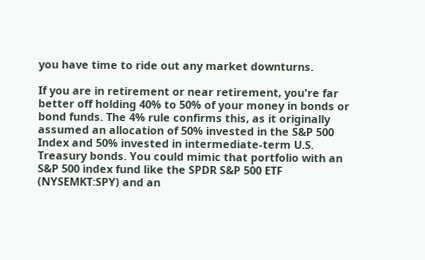you have time to ride out any market downturns.

If you are in retirement or near retirement, you're far better off holding 40% to 50% of your money in bonds or bond funds. The 4% rule confirms this, as it originally assumed an allocation of 50% invested in the S&P 500 Index and 50% invested in intermediate-term U.S. Treasury bonds. You could mimic that portfolio with an S&P 500 index fund like the SPDR S&P 500 ETF (NYSEMKT:SPY) and an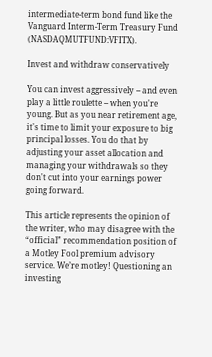intermediate-term bond fund like the Vanguard Interm-Term Treasury Fund (NASDAQMUTFUND:VFITX).

Invest and withdraw conservatively

You can invest aggressively -- and even play a little roulette -- when you're young. But as you near retirement age, it's time to limit your exposure to big principal losses. You do that by adjusting your asset allocation and managing your withdrawals so they don't cut into your earnings power going forward.

This article represents the opinion of the writer, who may disagree with the “official” recommendation position of a Motley Fool premium advisory service. We’re motley! Questioning an investing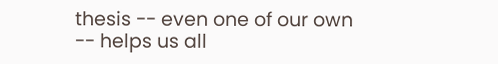thesis -- even one of our own -- helps us all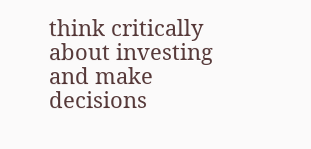think critically about investing and make decisions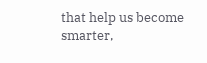that help us become smarter,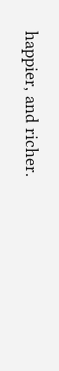happier, and richer.